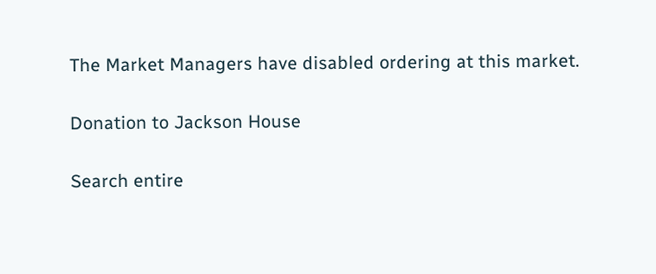The Market Managers have disabled ordering at this market.

Donation to Jackson House

Search entire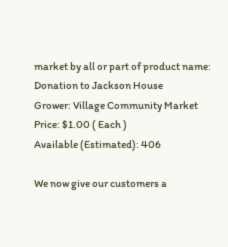market by all or part of product name:
Donation to Jackson House
Grower: Village Community Market
Price: $1.00 ( Each )
Available (Estimated): 406

We now give our customers a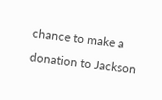chance to make a donation to Jackson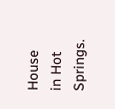House in Hot Springs.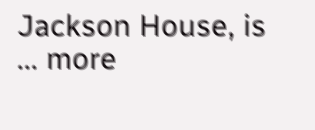Jackson House, is ... more